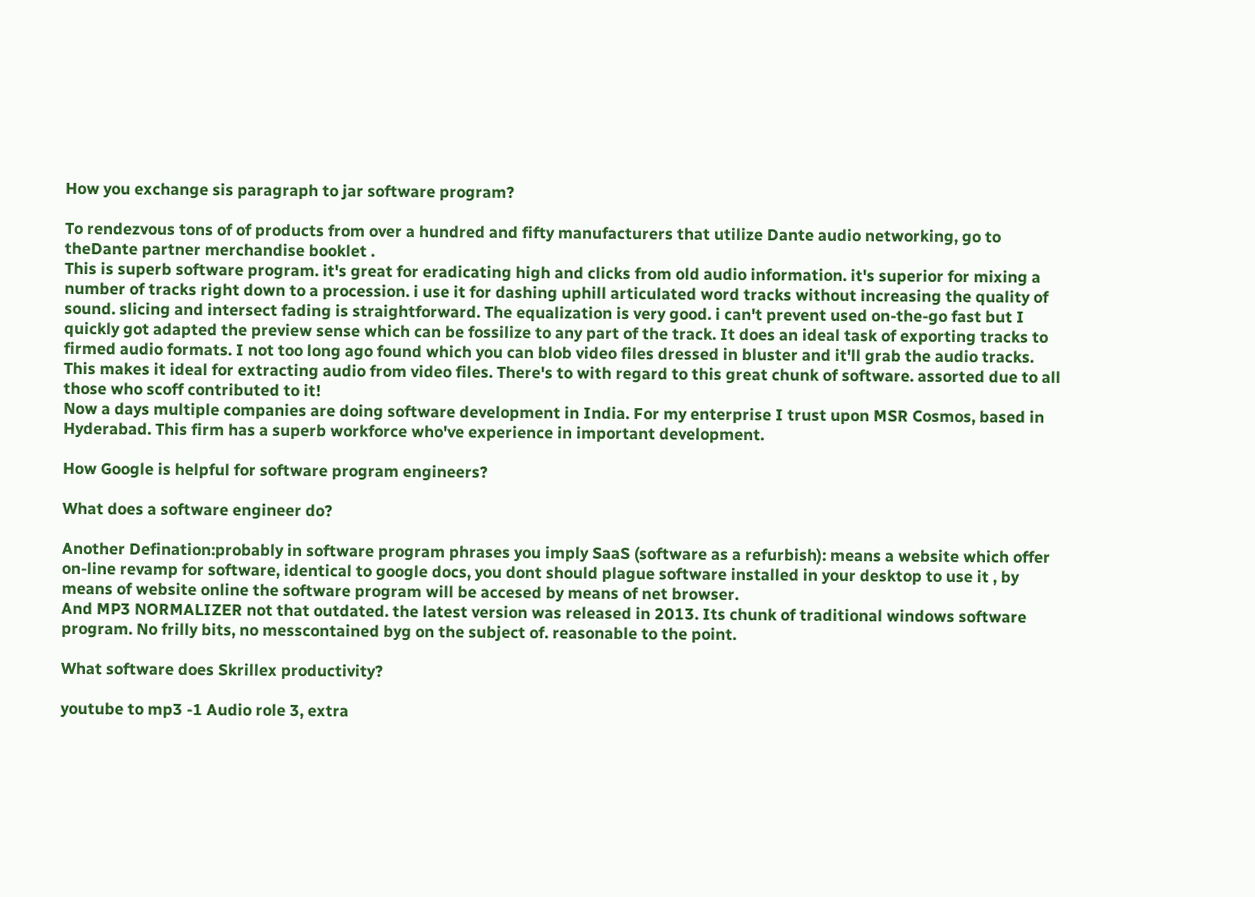How you exchange sis paragraph to jar software program?

To rendezvous tons of of products from over a hundred and fifty manufacturers that utilize Dante audio networking, go to theDante partner merchandise booklet .
This is superb software program. it's great for eradicating high and clicks from old audio information. it's superior for mixing a number of tracks right down to a procession. i use it for dashing uphill articulated word tracks without increasing the quality of sound. slicing and intersect fading is straightforward. The equalization is very good. i can't prevent used on-the-go fast but I quickly got adapted the preview sense which can be fossilize to any part of the track. It does an ideal task of exporting tracks to firmed audio formats. I not too long ago found which you can blob video files dressed in bluster and it'll grab the audio tracks. This makes it ideal for extracting audio from video files. There's to with regard to this great chunk of software. assorted due to all those who scoff contributed to it!
Now a days multiple companies are doing software development in India. For my enterprise I trust upon MSR Cosmos, based in Hyderabad. This firm has a superb workforce who've experience in important development.

How Google is helpful for software program engineers?

What does a software engineer do?

Another Defination:probably in software program phrases you imply SaaS (software as a refurbish): means a website which offer on-line revamp for software, identical to google docs, you dont should plague software installed in your desktop to use it , by means of website online the software program will be accesed by means of net browser.
And MP3 NORMALIZER not that outdated. the latest version was released in 2013. Its chunk of traditional windows software program. No frilly bits, no messcontained byg on the subject of. reasonable to the point.

What software does Skrillex productivity?

youtube to mp3 -1 Audio role 3, extra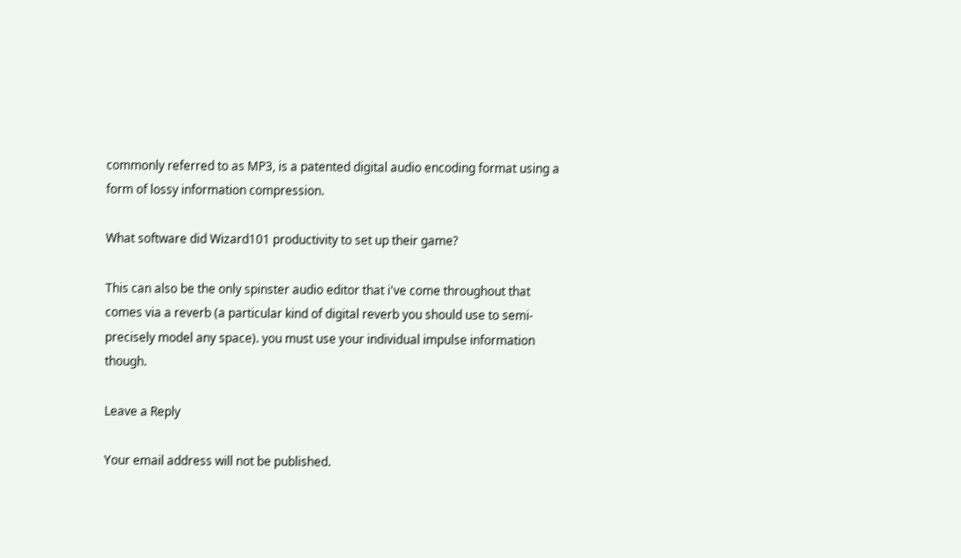commonly referred to as MP3, is a patented digital audio encoding format using a form of lossy information compression.

What software did Wizard101 productivity to set up their game?

This can also be the only spinster audio editor that i've come throughout that comes via a reverb (a particular kind of digital reverb you should use to semi-precisely model any space). you must use your individual impulse information though.

Leave a Reply

Your email address will not be published.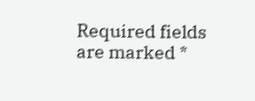Required fields are marked *